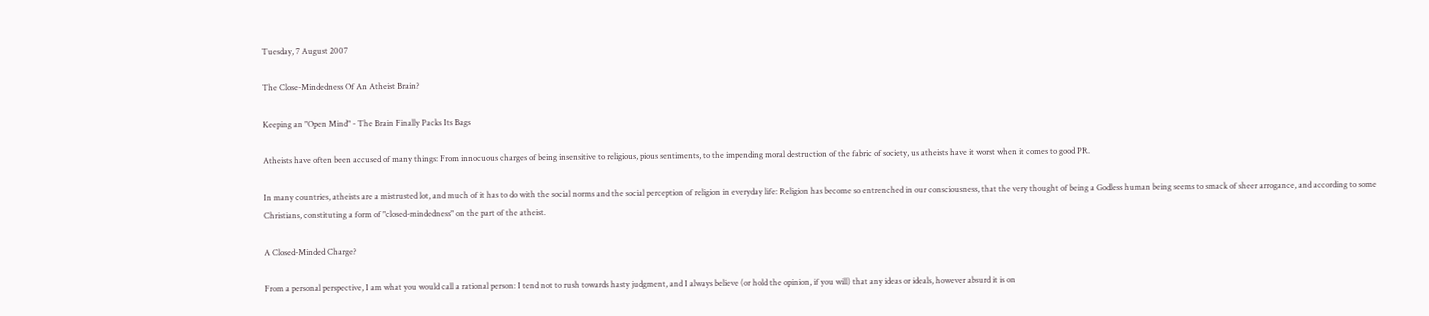Tuesday, 7 August 2007

The Close-Mindedness Of An Atheist Brain?

Keeping an "Open Mind" - The Brain Finally Packs Its Bags

Atheists have often been accused of many things: From innocuous charges of being insensitive to religious, pious sentiments, to the impending moral destruction of the fabric of society, us atheists have it worst when it comes to good PR.

In many countries, atheists are a mistrusted lot, and much of it has to do with the social norms and the social perception of religion in everyday life: Religion has become so entrenched in our consciousness, that the very thought of being a Godless human being seems to smack of sheer arrogance, and according to some Christians, constituting a form of "closed-mindedness" on the part of the atheist.

A Closed-Minded Charge?

From a personal perspective, I am what you would call a rational person: I tend not to rush towards hasty judgment, and I always believe (or hold the opinion, if you will) that any ideas or ideals, however absurd it is on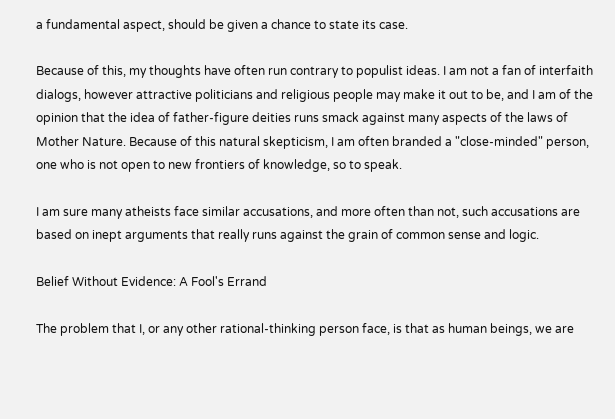a fundamental aspect, should be given a chance to state its case.

Because of this, my thoughts have often run contrary to populist ideas. I am not a fan of interfaith dialogs, however attractive politicians and religious people may make it out to be, and I am of the opinion that the idea of father-figure deities runs smack against many aspects of the laws of Mother Nature. Because of this natural skepticism, I am often branded a "close-minded" person, one who is not open to new frontiers of knowledge, so to speak.

I am sure many atheists face similar accusations, and more often than not, such accusations are based on inept arguments that really runs against the grain of common sense and logic.

Belief Without Evidence: A Fool's Errand

The problem that I, or any other rational-thinking person face, is that as human beings, we are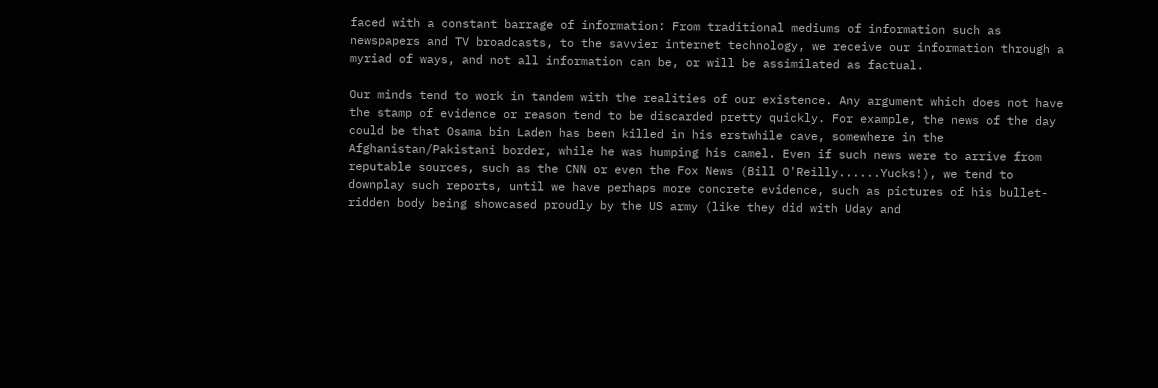faced with a constant barrage of information: From traditional mediums of information such as newspapers and TV broadcasts, to the savvier internet technology, we receive our information through a myriad of ways, and not all information can be, or will be assimilated as factual.

Our minds tend to work in tandem with the realities of our existence. Any argument which does not have the stamp of evidence or reason tend to be discarded pretty quickly. For example, the news of the day could be that Osama bin Laden has been killed in his erstwhile cave, somewhere in the Afghanistan/Pakistani border, while he was humping his camel. Even if such news were to arrive from reputable sources, such as the CNN or even the Fox News (Bill O'Reilly......Yucks!), we tend to downplay such reports, until we have perhaps more concrete evidence, such as pictures of his bullet-ridden body being showcased proudly by the US army (like they did with Uday and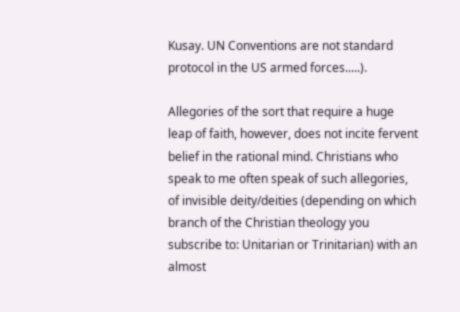Kusay. UN Conventions are not standard protocol in the US armed forces.....).

Allegories of the sort that require a huge leap of faith, however, does not incite fervent belief in the rational mind. Christians who speak to me often speak of such allegories, of invisible deity/deities (depending on which branch of the Christian theology you subscribe to: Unitarian or Trinitarian) with an almost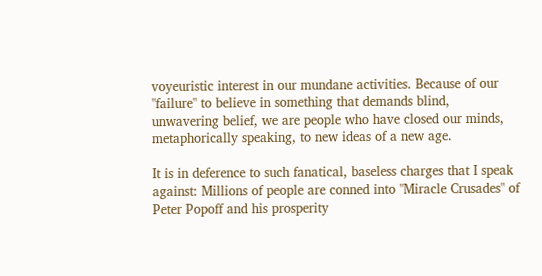voyeuristic interest in our mundane activities. Because of our "failure" to believe in something that demands blind, unwavering belief, we are people who have closed our minds, metaphorically speaking, to new ideas of a new age.

It is in deference to such fanatical, baseless charges that I speak against: Millions of people are conned into "Miracle Crusades" of Peter Popoff and his prosperity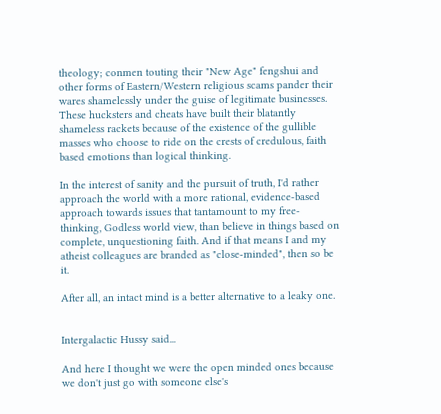theology; conmen touting their "New Age" fengshui and other forms of Eastern/Western religious scams pander their wares shamelessly under the guise of legitimate businesses. These hucksters and cheats have built their blatantly shameless rackets because of the existence of the gullible masses who choose to ride on the crests of credulous, faith based emotions than logical thinking.

In the interest of sanity and the pursuit of truth, I'd rather approach the world with a more rational, evidence-based approach towards issues that tantamount to my free-thinking, Godless world view, than believe in things based on complete, unquestioning faith. And if that means I and my atheist colleagues are branded as "close-minded", then so be it.

After all, an intact mind is a better alternative to a leaky one.


Intergalactic Hussy said...

And here I thought we were the open minded ones because we don't just go with someone else's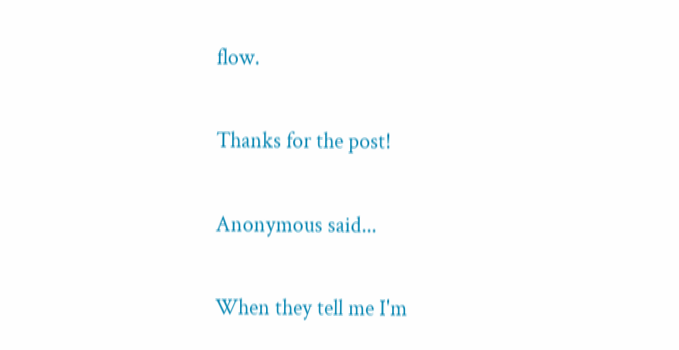flow.

Thanks for the post!

Anonymous said...

When they tell me I'm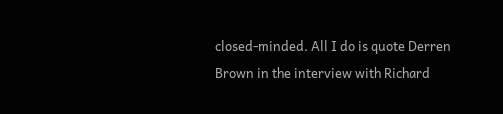closed-minded. All I do is quote Derren Brown in the interview with Richard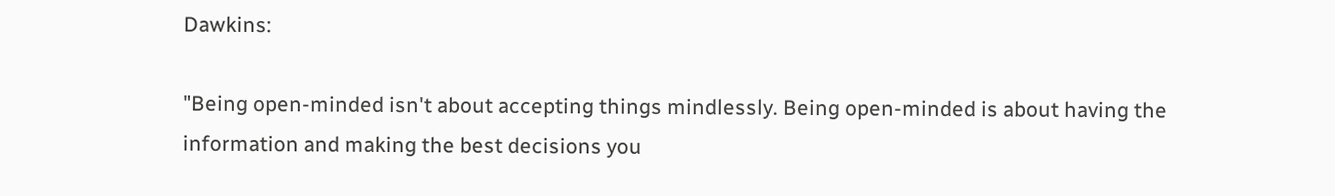Dawkins:

"Being open-minded isn't about accepting things mindlessly. Being open-minded is about having the information and making the best decisions you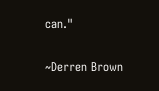can."

~Derren Brown